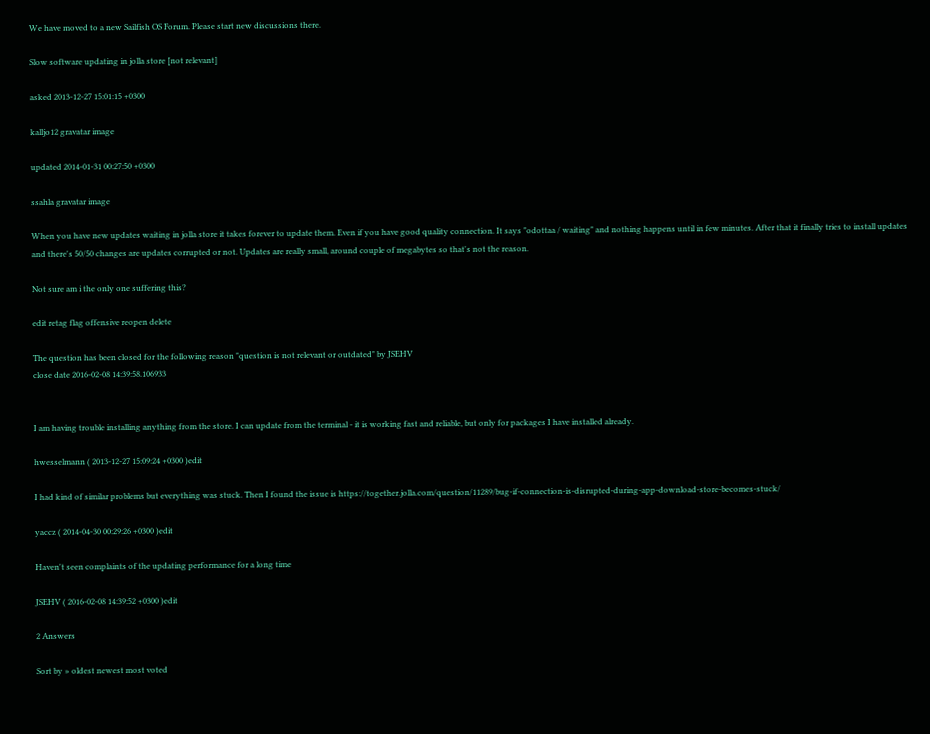We have moved to a new Sailfish OS Forum. Please start new discussions there.

Slow software updating in jolla store [not relevant]

asked 2013-12-27 15:01:15 +0300

kalljo12 gravatar image

updated 2014-01-31 00:27:50 +0300

ssahla gravatar image

When you have new updates waiting in jolla store it takes forever to update them. Even if you have good quality connection. It says "odottaa / waiting" and nothing happens until in few minutes. After that it finally tries to install updates and there's 50/50 changes are updates corrupted or not. Updates are really small, around couple of megabytes so that's not the reason.

Not sure am i the only one suffering this?

edit retag flag offensive reopen delete

The question has been closed for the following reason "question is not relevant or outdated" by JSEHV
close date 2016-02-08 14:39:58.106933


I am having trouble installing anything from the store. I can update from the terminal - it is working fast and reliable, but only for packages I have installed already.

hwesselmann ( 2013-12-27 15:09:24 +0300 )edit

I had kind of similar problems but everything was stuck. Then I found the issue is https://together.jolla.com/question/11289/bug-if-connection-is-disrupted-during-app-download-store-becomes-stuck/

yaccz ( 2014-04-30 00:29:26 +0300 )edit

Haven't seen complaints of the updating performance for a long time

JSEHV ( 2016-02-08 14:39:52 +0300 )edit

2 Answers

Sort by » oldest newest most voted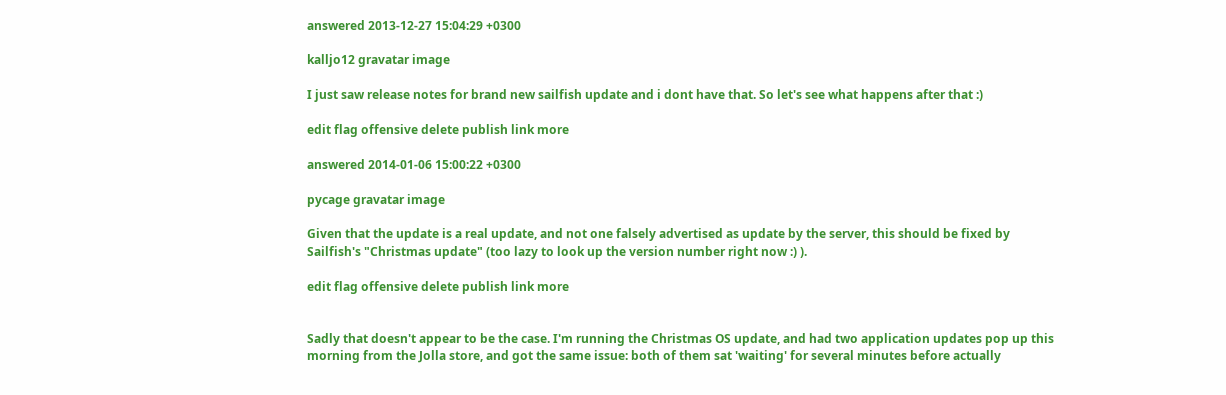answered 2013-12-27 15:04:29 +0300

kalljo12 gravatar image

I just saw release notes for brand new sailfish update and i dont have that. So let's see what happens after that :)

edit flag offensive delete publish link more

answered 2014-01-06 15:00:22 +0300

pycage gravatar image

Given that the update is a real update, and not one falsely advertised as update by the server, this should be fixed by Sailfish's "Christmas update" (too lazy to look up the version number right now :) ).

edit flag offensive delete publish link more


Sadly that doesn't appear to be the case. I'm running the Christmas OS update, and had two application updates pop up this morning from the Jolla store, and got the same issue: both of them sat 'waiting' for several minutes before actually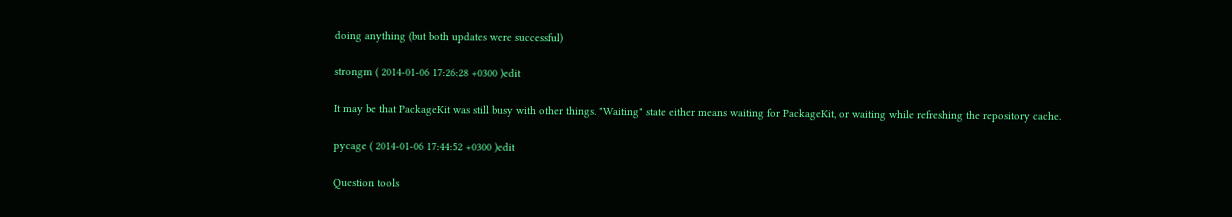doing anything (but both updates were successful)

strongm ( 2014-01-06 17:26:28 +0300 )edit

It may be that PackageKit was still busy with other things. "Waiting" state either means waiting for PackageKit, or waiting while refreshing the repository cache.

pycage ( 2014-01-06 17:44:52 +0300 )edit

Question tools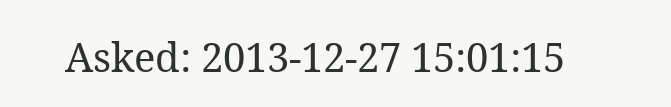Asked: 2013-12-27 15:01:15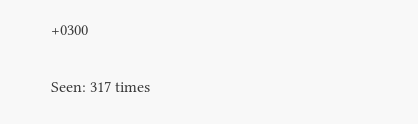+0300

Seen: 317 times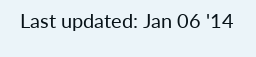Last updated: Jan 06 '14